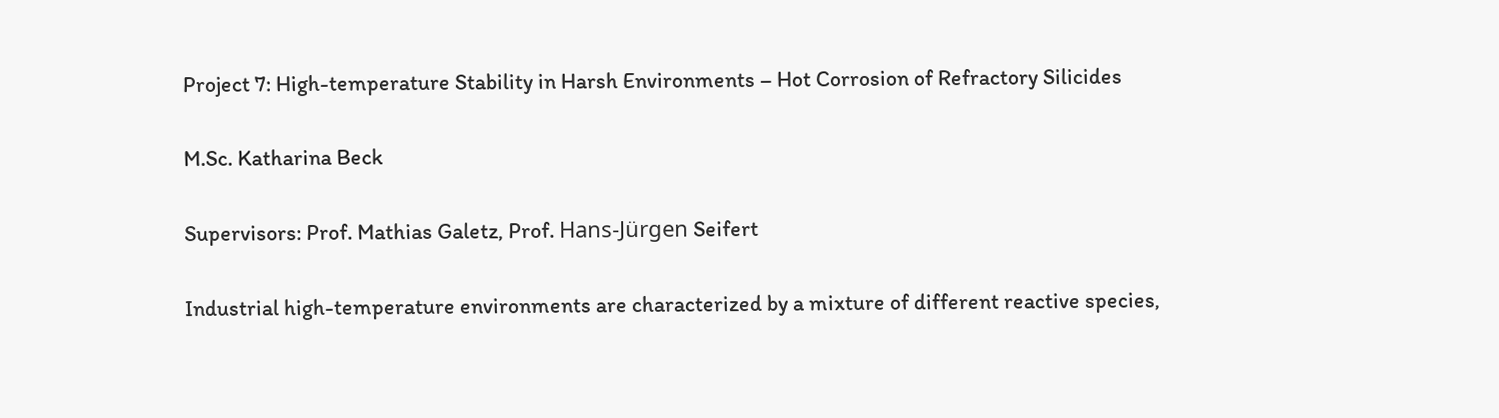Project 7: High-temperature Stability in Harsh Environments – Hot Corrosion of Refractory Silicides

M.Sc. Katharina Beck

Supervisors: Prof. Mathias Galetz, Prof. Hans-Jürgen Seifert

Industrial high-temperature environments are characterized by a mixture of different reactive species,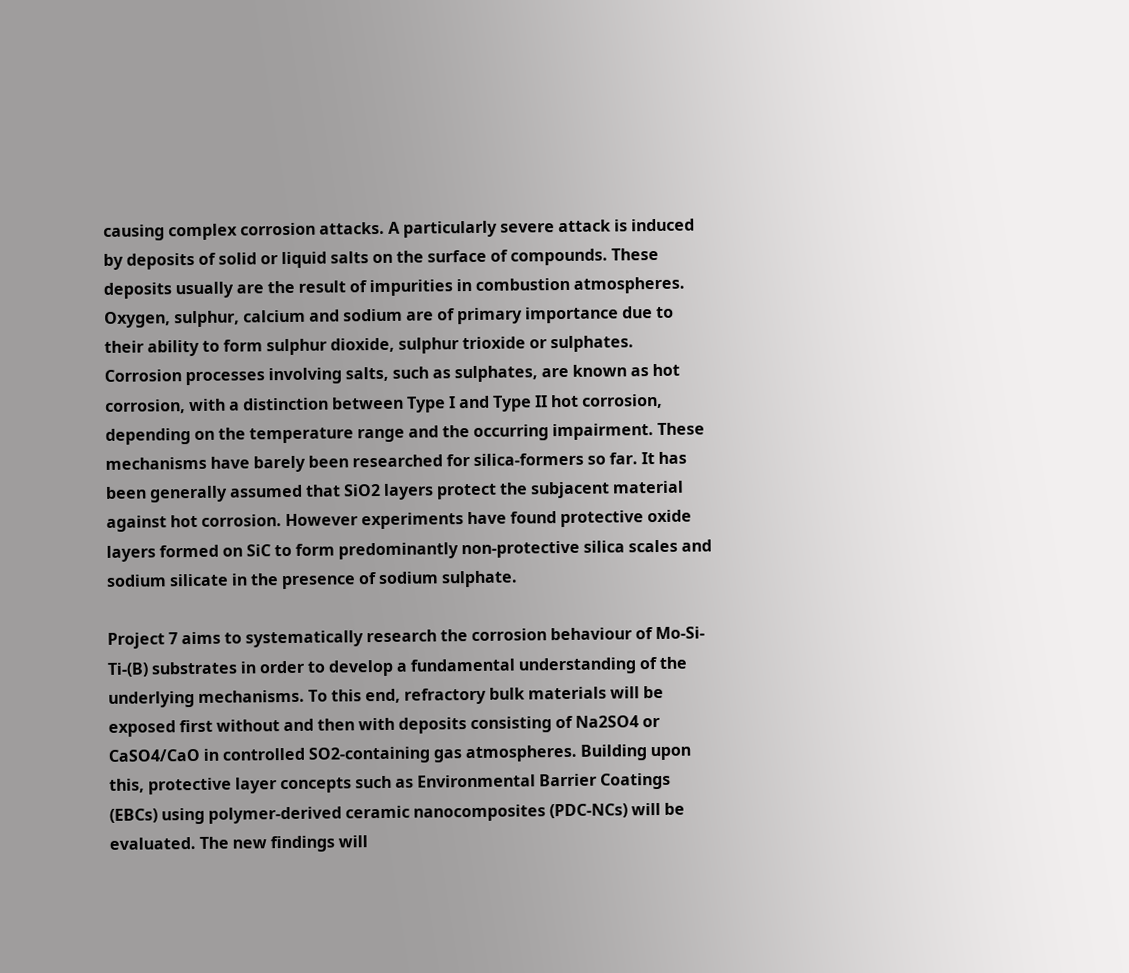causing complex corrosion attacks. A particularly severe attack is induced by deposits of solid or liquid salts on the surface of compounds. These deposits usually are the result of impurities in combustion atmospheres. Oxygen, sulphur, calcium and sodium are of primary importance due to their ability to form sulphur dioxide, sulphur trioxide or sulphates. Corrosion processes involving salts, such as sulphates, are known as hot corrosion, with a distinction between Type I and Type II hot corrosion, depending on the temperature range and the occurring impairment. These mechanisms have barely been researched for silica-formers so far. It has been generally assumed that SiO2 layers protect the subjacent material against hot corrosion. However experiments have found protective oxide layers formed on SiC to form predominantly non-protective silica scales and sodium silicate in the presence of sodium sulphate.

Project 7 aims to systematically research the corrosion behaviour of Mo-Si-Ti-(B) substrates in order to develop a fundamental understanding of the underlying mechanisms. To this end, refractory bulk materials will be exposed first without and then with deposits consisting of Na2SO4 or CaSO4/CaO in controlled SO2-containing gas atmospheres. Building upon this, protective layer concepts such as Environmental Barrier Coatings (EBCs) using polymer-derived ceramic nanocomposites (PDC-NCs) will be evaluated. The new findings will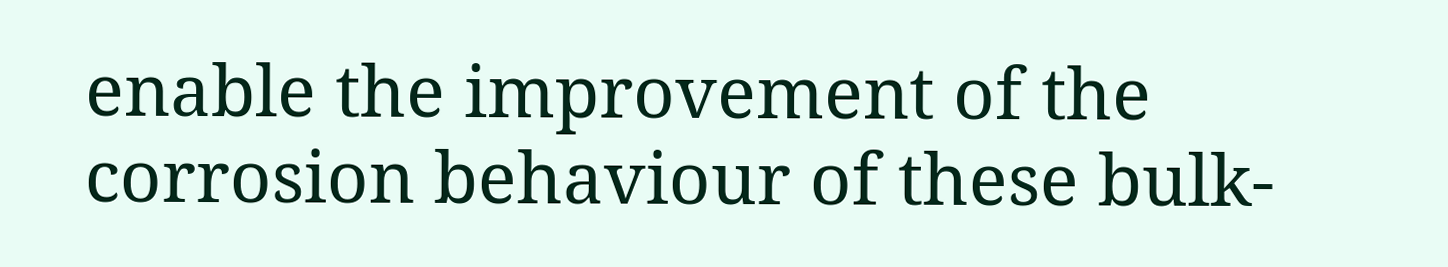enable the improvement of the corrosion behaviour of these bulk-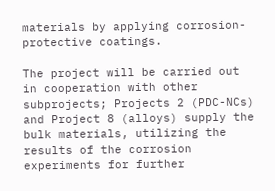materials by applying corrosion-protective coatings.

The project will be carried out in cooperation with other subprojects; Projects 2 (PDC-NCs) and Project 8 (alloys) supply the bulk materials, utilizing the results of the corrosion experiments for further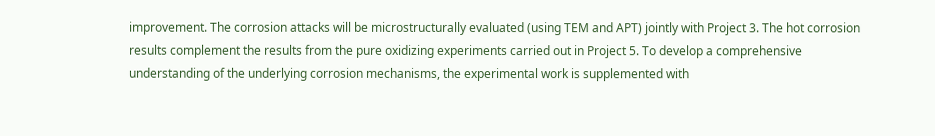improvement. The corrosion attacks will be microstructurally evaluated (using TEM and APT) jointly with Project 3. The hot corrosion results complement the results from the pure oxidizing experiments carried out in Project 5. To develop a comprehensive understanding of the underlying corrosion mechanisms, the experimental work is supplemented with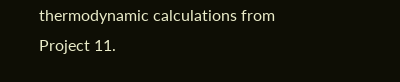thermodynamic calculations from Project 11.